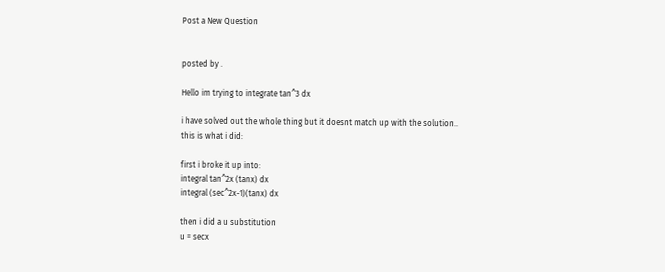Post a New Question


posted by .

Hello im trying to integrate tan^3 dx

i have solved out the whole thing but it doesnt match up with the solution..
this is what i did:

first i broke it up into:
integral tan^2x (tanx) dx
integral (sec^2x-1)(tanx) dx

then i did a u substitution
u = secx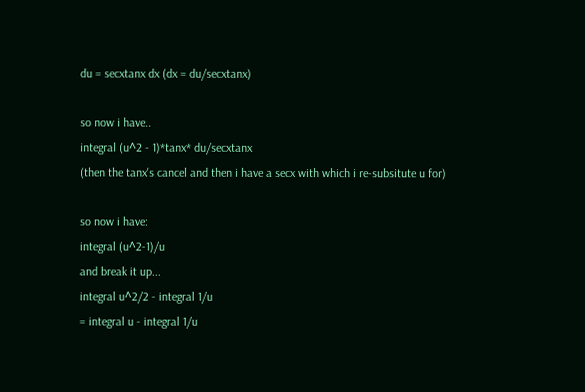du = secxtanx dx (dx = du/secxtanx)

so now i have..
integral (u^2 - 1)*tanx* du/secxtanx
(then the tanx's cancel and then i have a secx with which i re-subsitute u for)

so now i have:
integral (u^2-1)/u
and break it up...
integral u^2/2 - integral 1/u
= integral u - integral 1/u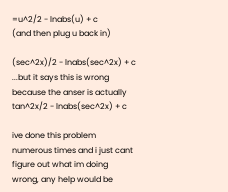=u^2/2 - lnabs(u) + c
(and then plug u back in)

(sec^2x)/2 - lnabs(sec^2x) + c
...but it says this is wrong because the anser is actually tan^2x/2 - lnabs(sec^2x) + c

ive done this problem numerous times and i just cant figure out what im doing wrong, any help would be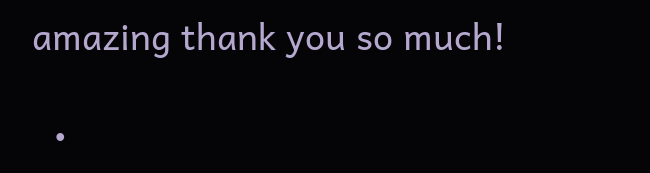amazing thank you so much!

  •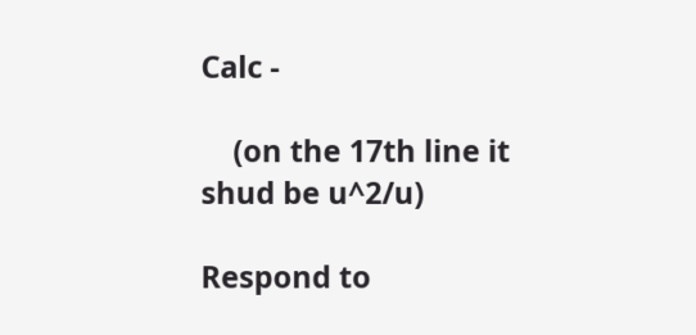Calc -

    (on the 17th line it shud be u^2/u)

Respond to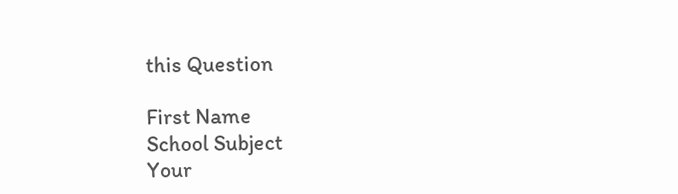this Question

First Name
School Subject
Your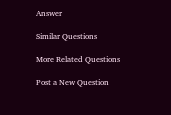Answer

Similar Questions

More Related Questions

Post a New Question